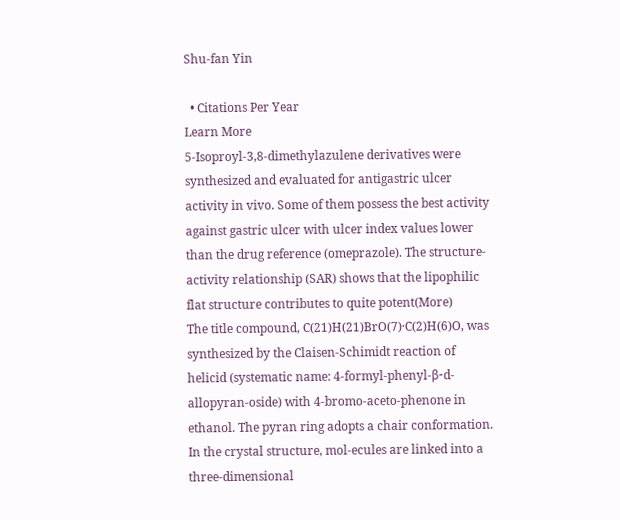Shu-fan Yin

  • Citations Per Year
Learn More
5-Isoproyl-3,8-dimethylazulene derivatives were synthesized and evaluated for antigastric ulcer activity in vivo. Some of them possess the best activity against gastric ulcer with ulcer index values lower than the drug reference (omeprazole). The structure-activity relationship (SAR) shows that the lipophilic flat structure contributes to quite potent(More)
The title compound, C(21)H(21)BrO(7)·C(2)H(6)O, was synthesized by the Claisen-Schimidt reaction of helicid (systematic name: 4-formyl-phenyl-β-d-allopyran-oside) with 4-bromo-aceto-phenone in ethanol. The pyran ring adopts a chair conformation. In the crystal structure, mol-ecules are linked into a three-dimensional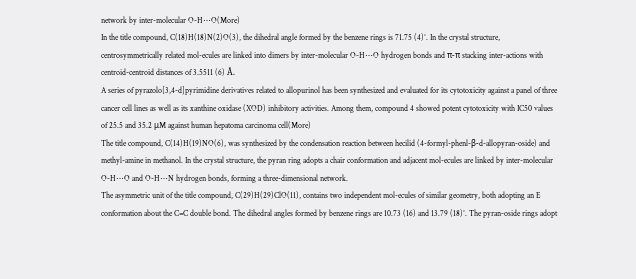network by inter-molecular O-H⋯O(More)
In the title compound, C(18)H(18)N(2)O(3), the dihedral angle formed by the benzene rings is 71.75 (4)°. In the crystal structure, centrosymmetrically related mol-ecules are linked into dimers by inter-molecular O-H⋯O hydrogen bonds and π-π stacking inter-actions with centroid-centroid distances of 3.5511 (6) Å.
A series of pyrazolo[3,4-d]pyrimidine derivatives related to allopurinol has been synthesized and evaluated for its cytotoxicity against a panel of three cancer cell lines as well as its xanthine oxidase (XOD) inhibitory activities. Among them, compound 4 showed potent cytotoxicity with IC50 values of 25.5 and 35.2 μM against human hepatoma carcinoma cell(More)
The title compound, C(14)H(19)NO(6), was synthesized by the condensation reaction between hecilid (4-formyl-phenl-β-d-allopyran-oside) and methyl-amine in methanol. In the crystal structure, the pyran ring adopts a chair conformation and adjacent mol-ecules are linked by inter-molecular O-H⋯O and O-H⋯N hydrogen bonds, forming a three-dimensional network.
The asymmetric unit of the title compound, C(29)H(29)ClO(11), contains two independent mol-ecules of similar geometry, both adopting an E conformation about the C=C double bond. The dihedral angles formed by benzene rings are 10.73 (16) and 13.79 (18)°. The pyran-oside rings adopt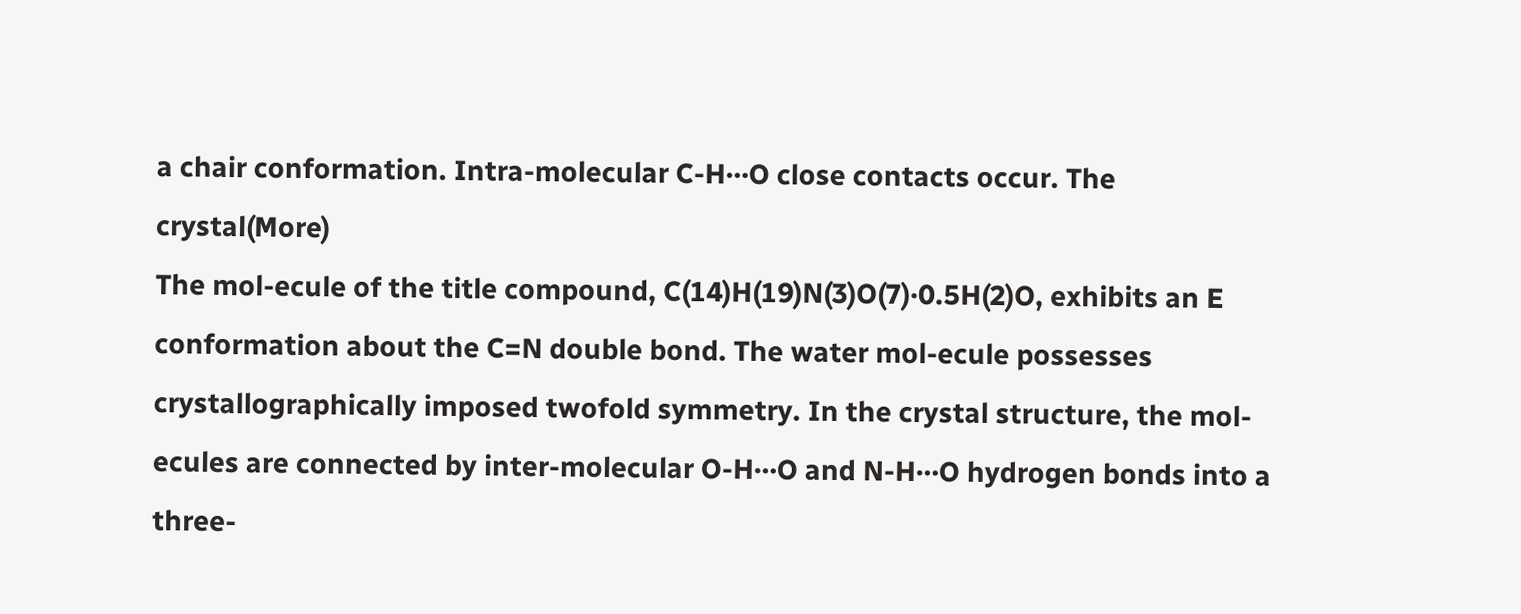a chair conformation. Intra-molecular C-H⋯O close contacts occur. The crystal(More)
The mol-ecule of the title compound, C(14)H(19)N(3)O(7)·0.5H(2)O, exhibits an E conformation about the C=N double bond. The water mol-ecule possesses crystallographically imposed twofold symmetry. In the crystal structure, the mol-ecules are connected by inter-molecular O-H⋯O and N-H⋯O hydrogen bonds into a three-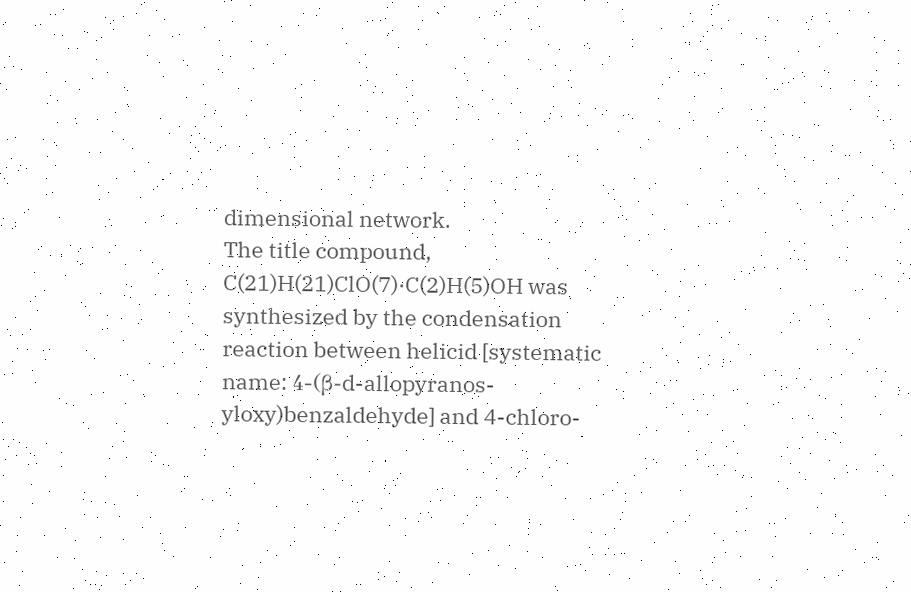dimensional network.
The title compound, C(21)H(21)ClO(7)·C(2)H(5)OH was synthesized by the condensation reaction between helicid [systematic name: 4-(β-d-allopyranos-yloxy)benzaldehyde] and 4-chloro-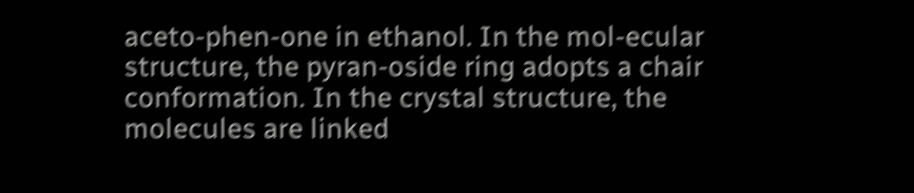aceto-phen-one in ethanol. In the mol-ecular structure, the pyran-oside ring adopts a chair conformation. In the crystal structure, the molecules are linked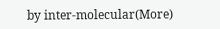by inter-molecular(More)